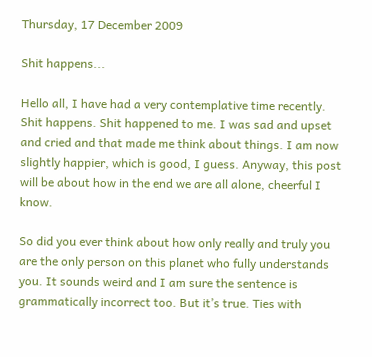Thursday, 17 December 2009

Shit happens...

Hello all, I have had a very contemplative time recently. Shit happens. Shit happened to me. I was sad and upset and cried and that made me think about things. I am now slightly happier, which is good, I guess. Anyway, this post will be about how in the end we are all alone, cheerful I know.

So did you ever think about how only really and truly you are the only person on this planet who fully understands you. It sounds weird and I am sure the sentence is grammatically incorrect too. But it’s true. Ties with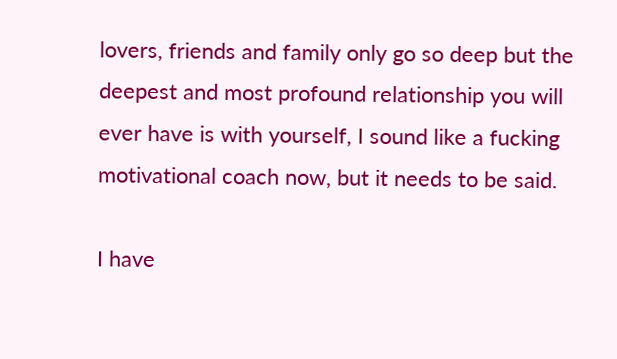lovers, friends and family only go so deep but the deepest and most profound relationship you will ever have is with yourself, I sound like a fucking motivational coach now, but it needs to be said.

I have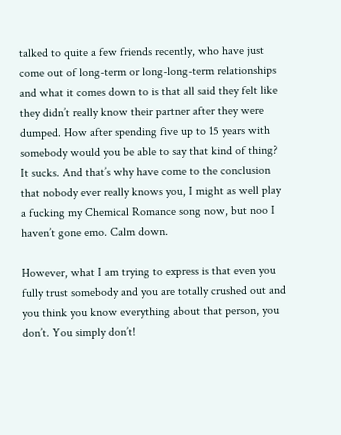talked to quite a few friends recently, who have just come out of long-term or long-long-term relationships and what it comes down to is that all said they felt like they didn’t really know their partner after they were dumped. How after spending five up to 15 years with somebody would you be able to say that kind of thing? It sucks. And that’s why have come to the conclusion that nobody ever really knows you, I might as well play a fucking my Chemical Romance song now, but noo I haven’t gone emo. Calm down.

However, what I am trying to express is that even you fully trust somebody and you are totally crushed out and you think you know everything about that person, you don’t. You simply don’t!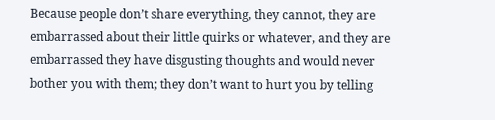Because people don’t share everything, they cannot, they are embarrassed about their little quirks or whatever, and they are embarrassed they have disgusting thoughts and would never bother you with them; they don’t want to hurt you by telling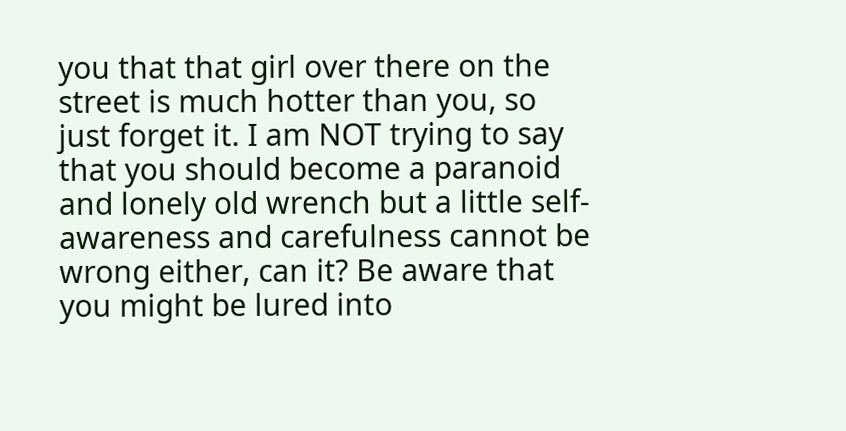you that that girl over there on the street is much hotter than you, so just forget it. I am NOT trying to say that you should become a paranoid and lonely old wrench but a little self-awareness and carefulness cannot be wrong either, can it? Be aware that you might be lured into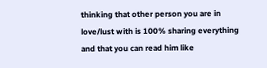thinking that other person you are in love/lust with is 100% sharing everything and that you can read him like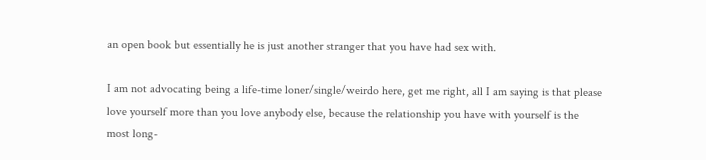an open book but essentially he is just another stranger that you have had sex with.

I am not advocating being a life-time loner/single/weirdo here, get me right, all I am saying is that please love yourself more than you love anybody else, because the relationship you have with yourself is the most long-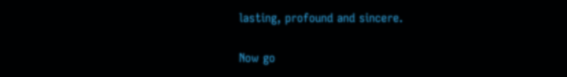lasting, profound and sincere.

Now go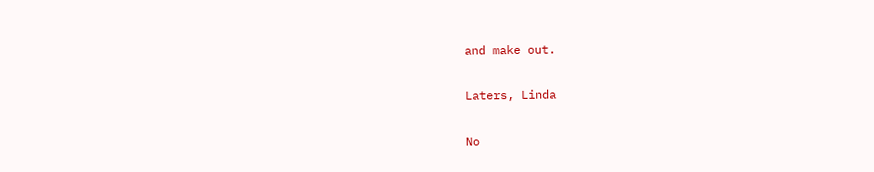and make out.

Laters, Linda

No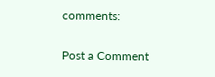comments:

Post a Comment